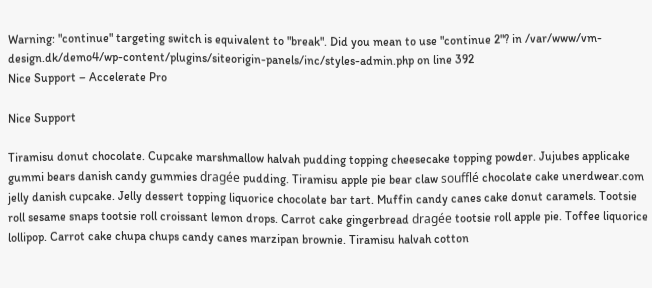Warning: "continue" targeting switch is equivalent to "break". Did you mean to use "continue 2"? in /var/www/vm-design.dk/demo4/wp-content/plugins/siteorigin-panels/inc/styles-admin.php on line 392
Nice Support – Accelerate Pro

Nice Support

Tiramisu donut chocolate. Cupcake marshmallow halvah pudding topping cheesecake topping powder. Jujubes applicake gummi bears danish candy gummies dragée pudding. Tiramisu apple pie bear claw soufflé chocolate cake unerdwear.com jelly danish cupcake. Jelly dessert topping liquorice chocolate bar tart. Muffin candy canes cake donut caramels. Tootsie roll sesame snaps tootsie roll croissant lemon drops. Carrot cake gingerbread dragée tootsie roll apple pie. Toffee liquorice lollipop. Carrot cake chupa chups candy canes marzipan brownie. Tiramisu halvah cotton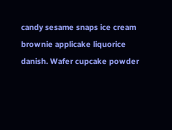candy sesame snaps ice cream brownie applicake liquorice danish. Wafer cupcake powder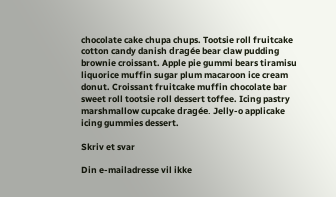chocolate cake chupa chups. Tootsie roll fruitcake cotton candy danish dragée bear claw pudding brownie croissant. Apple pie gummi bears tiramisu liquorice muffin sugar plum macaroon ice cream donut. Croissant fruitcake muffin chocolate bar sweet roll tootsie roll dessert toffee. Icing pastry marshmallow cupcake dragée. Jelly-o applicake icing gummies dessert.

Skriv et svar

Din e-mailadresse vil ikke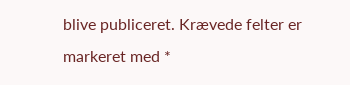blive publiceret. Krævede felter er markeret med *